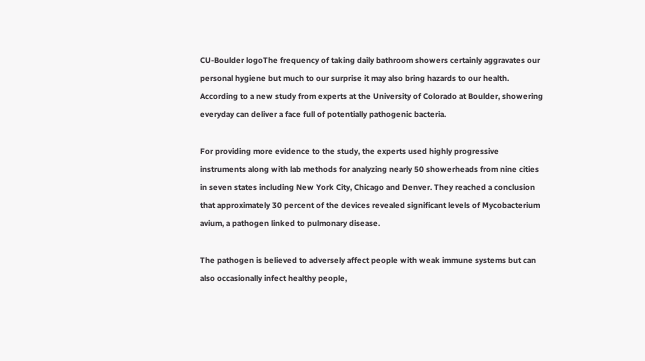CU-Boulder logoThe frequency of taking daily bathroom showers certainly aggravates our personal hygiene but much to our surprise it may also bring hazards to our health. According to a new study from experts at the University of Colorado at Boulder, showering everyday can deliver a face full of potentially pathogenic bacteria.

For providing more evidence to the study, the experts used highly progressive instruments along with lab methods for analyzing nearly 50 showerheads from nine cities in seven states including New York City, Chicago and Denver. They reached a conclusion that approximately 30 percent of the devices revealed significant levels of Mycobacterium avium, a pathogen linked to pulmonary disease.

The pathogen is believed to adversely affect people with weak immune systems but can also occasionally infect healthy people,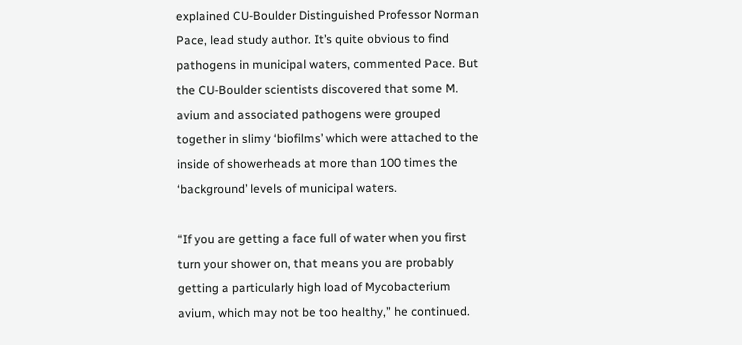explained CU-Boulder Distinguished Professor Norman Pace, lead study author. It’s quite obvious to find pathogens in municipal waters, commented Pace. But the CU-Boulder scientists discovered that some M. avium and associated pathogens were grouped together in slimy ‘biofilms’ which were attached to the inside of showerheads at more than 100 times the ‘background’ levels of municipal waters.

“If you are getting a face full of water when you first turn your shower on, that means you are probably getting a particularly high load of Mycobacterium avium, which may not be too healthy,” he continued.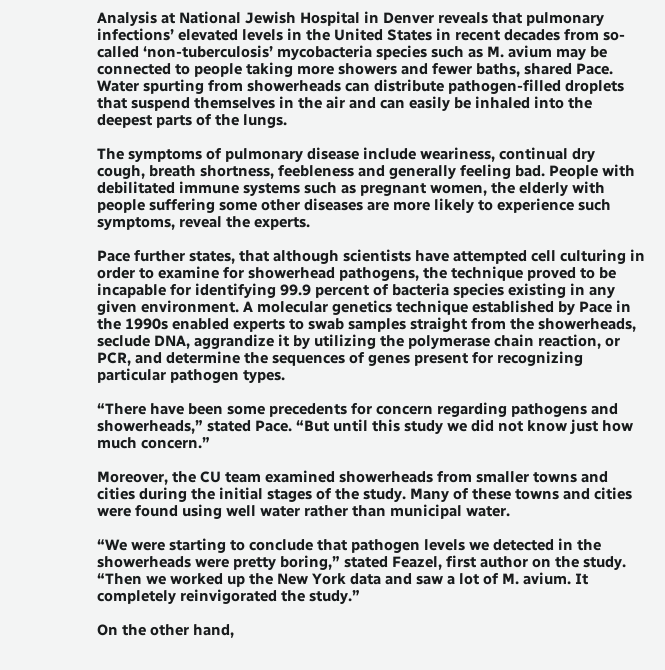Analysis at National Jewish Hospital in Denver reveals that pulmonary infections’ elevated levels in the United States in recent decades from so-called ‘non-tuberculosis’ mycobacteria species such as M. avium may be connected to people taking more showers and fewer baths, shared Pace. Water spurting from showerheads can distribute pathogen-filled droplets that suspend themselves in the air and can easily be inhaled into the deepest parts of the lungs.

The symptoms of pulmonary disease include weariness, continual dry cough, breath shortness, feebleness and generally feeling bad. People with debilitated immune systems such as pregnant women, the elderly with people suffering some other diseases are more likely to experience such symptoms, reveal the experts.

Pace further states, that although scientists have attempted cell culturing in order to examine for showerhead pathogens, the technique proved to be incapable for identifying 99.9 percent of bacteria species existing in any given environment. A molecular genetics technique established by Pace in the 1990s enabled experts to swab samples straight from the showerheads, seclude DNA, aggrandize it by utilizing the polymerase chain reaction, or PCR, and determine the sequences of genes present for recognizing particular pathogen types.

“There have been some precedents for concern regarding pathogens and showerheads,” stated Pace. “But until this study we did not know just how much concern.”

Moreover, the CU team examined showerheads from smaller towns and cities during the initial stages of the study. Many of these towns and cities were found using well water rather than municipal water.

“We were starting to conclude that pathogen levels we detected in the showerheads were pretty boring,” stated Feazel, first author on the study. “Then we worked up the New York data and saw a lot of M. avium. It completely reinvigorated the study.”

On the other hand,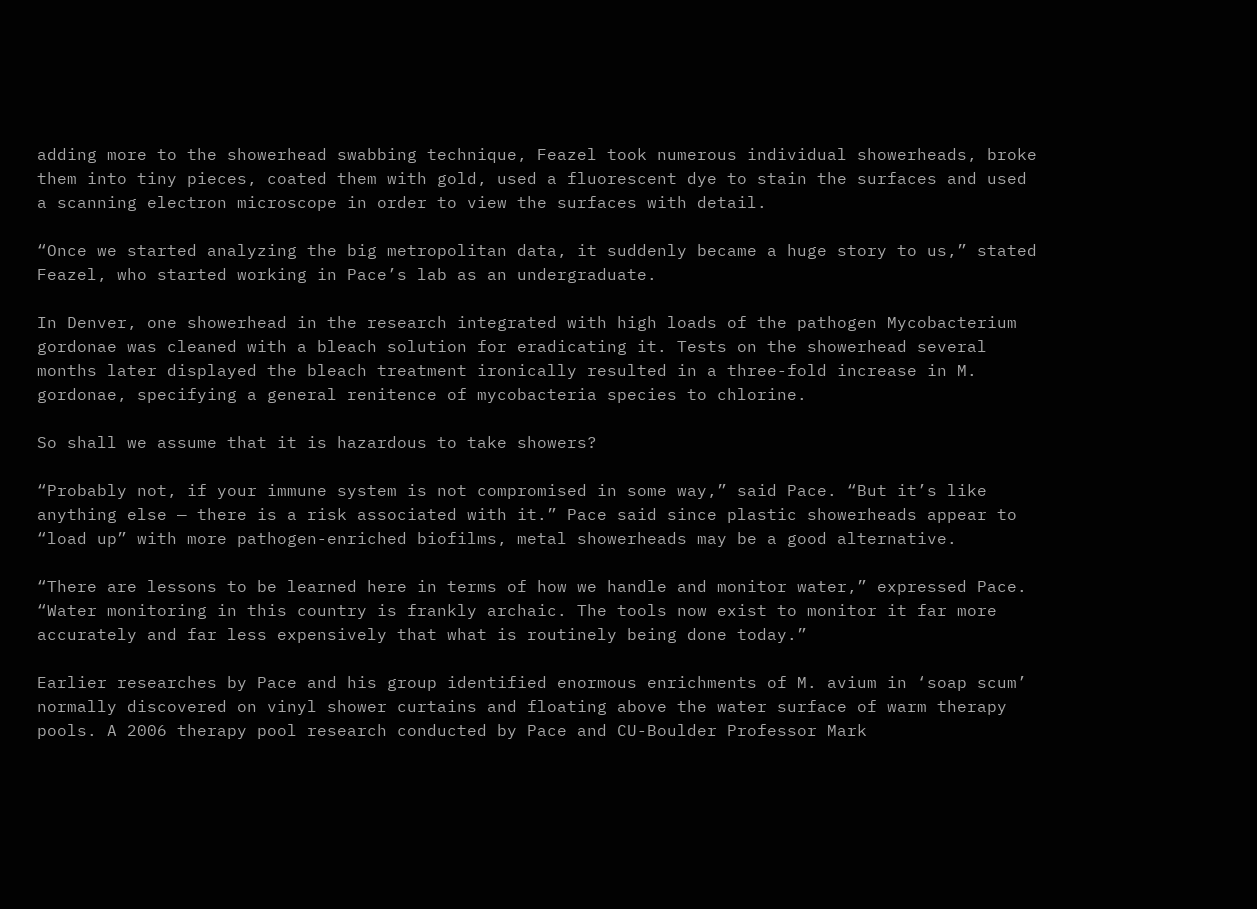adding more to the showerhead swabbing technique, Feazel took numerous individual showerheads, broke them into tiny pieces, coated them with gold, used a fluorescent dye to stain the surfaces and used a scanning electron microscope in order to view the surfaces with detail.

“Once we started analyzing the big metropolitan data, it suddenly became a huge story to us,” stated Feazel, who started working in Pace’s lab as an undergraduate.

In Denver, one showerhead in the research integrated with high loads of the pathogen Mycobacterium gordonae was cleaned with a bleach solution for eradicating it. Tests on the showerhead several months later displayed the bleach treatment ironically resulted in a three-fold increase in M. gordonae, specifying a general renitence of mycobacteria species to chlorine.

So shall we assume that it is hazardous to take showers?

“Probably not, if your immune system is not compromised in some way,” said Pace. “But it’s like anything else — there is a risk associated with it.” Pace said since plastic showerheads appear to “load up” with more pathogen-enriched biofilms, metal showerheads may be a good alternative.

“There are lessons to be learned here in terms of how we handle and monitor water,” expressed Pace. “Water monitoring in this country is frankly archaic. The tools now exist to monitor it far more accurately and far less expensively that what is routinely being done today.”

Earlier researches by Pace and his group identified enormous enrichments of M. avium in ‘soap scum’ normally discovered on vinyl shower curtains and floating above the water surface of warm therapy pools. A 2006 therapy pool research conducted by Pace and CU-Boulder Professor Mark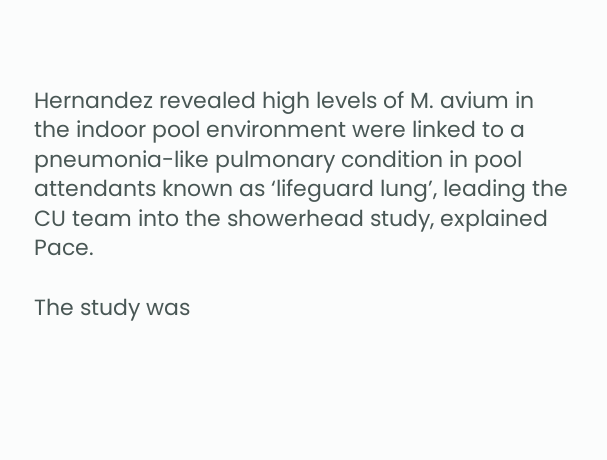Hernandez revealed high levels of M. avium in the indoor pool environment were linked to a pneumonia-like pulmonary condition in pool attendants known as ‘lifeguard lung’, leading the CU team into the showerhead study, explained Pace.

The study was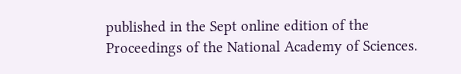published in the Sept online edition of the Proceedings of the National Academy of Sciences.